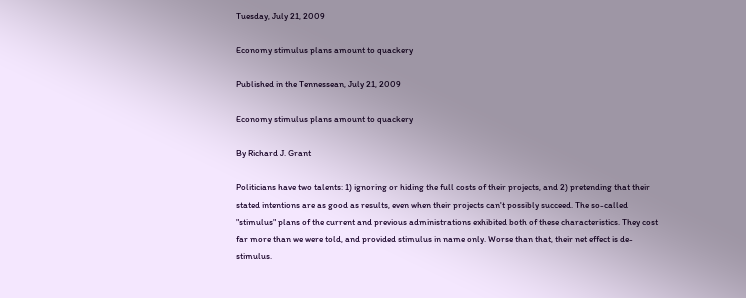Tuesday, July 21, 2009

Economy stimulus plans amount to quackery

Published in the Tennessean, July 21, 2009

Economy stimulus plans amount to quackery

By Richard J. Grant

Politicians have two talents: 1) ignoring or hiding the full costs of their projects, and 2) pretending that their stated intentions are as good as results, even when their projects can't possibly succeed. The so-called "stimulus" plans of the current and previous administrations exhibited both of these characteristics. They cost far more than we were told, and provided stimulus in name only. Worse than that, their net effect is de-stimulus.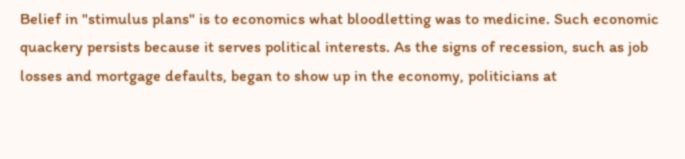Belief in "stimulus plans" is to economics what bloodletting was to medicine. Such economic quackery persists because it serves political interests. As the signs of recession, such as job losses and mortgage defaults, began to show up in the economy, politicians at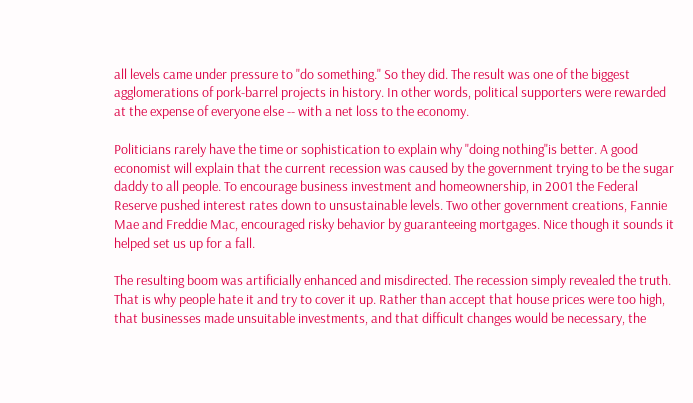all levels came under pressure to "do something." So they did. The result was one of the biggest agglomerations of pork-barrel projects in history. In other words, political supporters were rewarded at the expense of everyone else -- with a net loss to the economy.

Politicians rarely have the time or sophistication to explain why "doing nothing"is better. A good economist will explain that the current recession was caused by the government trying to be the sugar daddy to all people. To encourage business investment and homeownership, in 2001 the Federal Reserve pushed interest rates down to unsustainable levels. Two other government creations, Fannie Mae and Freddie Mac, encouraged risky behavior by guaranteeing mortgages. Nice though it sounds it helped set us up for a fall.

The resulting boom was artificially enhanced and misdirected. The recession simply revealed the truth. That is why people hate it and try to cover it up. Rather than accept that house prices were too high, that businesses made unsuitable investments, and that difficult changes would be necessary, the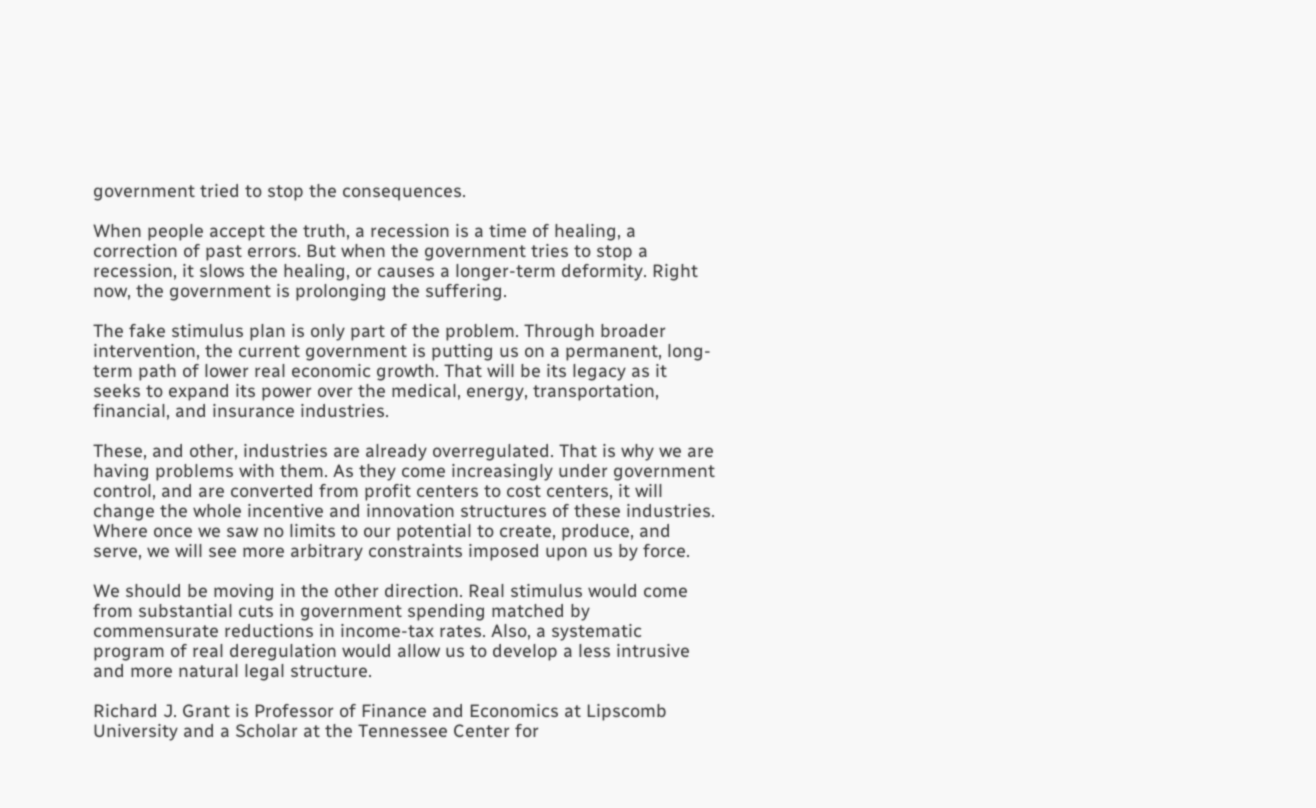government tried to stop the consequences.

When people accept the truth, a recession is a time of healing, a correction of past errors. But when the government tries to stop a recession, it slows the healing, or causes a longer-term deformity. Right now, the government is prolonging the suffering.

The fake stimulus plan is only part of the problem. Through broader intervention, the current government is putting us on a permanent, long-term path of lower real economic growth. That will be its legacy as it seeks to expand its power over the medical, energy, transportation, financial, and insurance industries.

These, and other, industries are already overregulated. That is why we are having problems with them. As they come increasingly under government control, and are converted from profit centers to cost centers, it will change the whole incentive and innovation structures of these industries. Where once we saw no limits to our potential to create, produce, and serve, we will see more arbitrary constraints imposed upon us by force.

We should be moving in the other direction. Real stimulus would come from substantial cuts in government spending matched by commensurate reductions in income-tax rates. Also, a systematic program of real deregulation would allow us to develop a less intrusive and more natural legal structure.

Richard J. Grant is Professor of Finance and Economics at Lipscomb University and a Scholar at the Tennessee Center for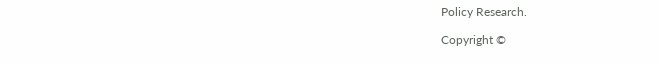Policy Research.

Copyright ©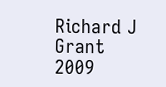Richard J Grant 2009